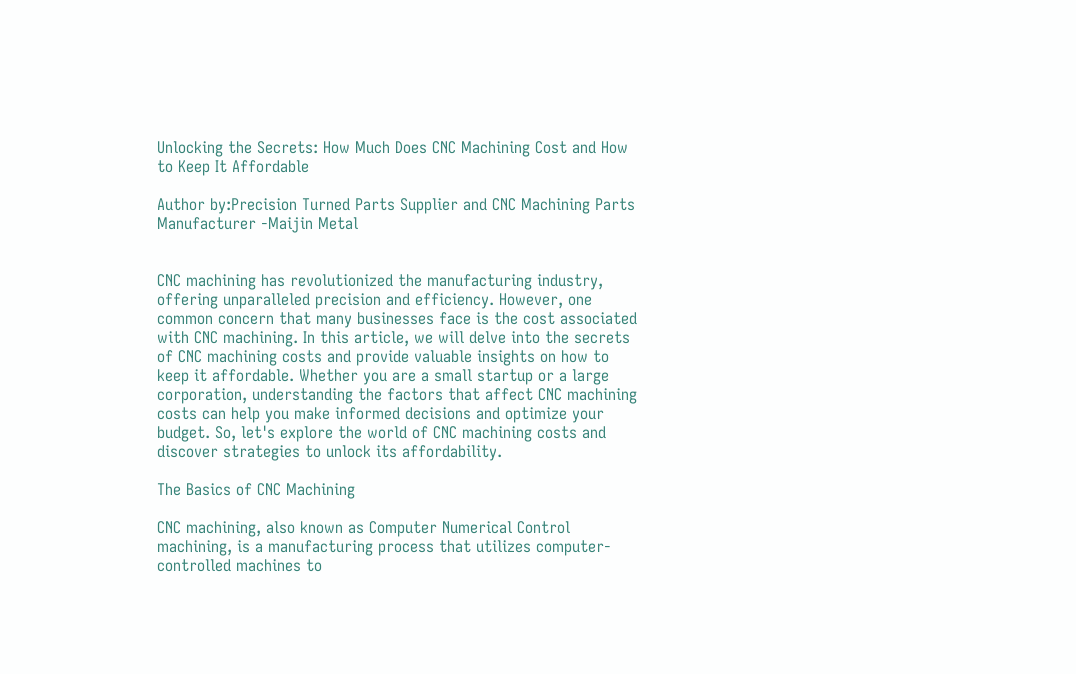Unlocking the Secrets: How Much Does CNC Machining Cost and How to Keep It Affordable

Author by:Precision Turned Parts Supplier and CNC Machining Parts Manufacturer -Maijin Metal


CNC machining has revolutionized the manufacturing industry, offering unparalleled precision and efficiency. However, one common concern that many businesses face is the cost associated with CNC machining. In this article, we will delve into the secrets of CNC machining costs and provide valuable insights on how to keep it affordable. Whether you are a small startup or a large corporation, understanding the factors that affect CNC machining costs can help you make informed decisions and optimize your budget. So, let's explore the world of CNC machining costs and discover strategies to unlock its affordability.

The Basics of CNC Machining

CNC machining, also known as Computer Numerical Control machining, is a manufacturing process that utilizes computer-controlled machines to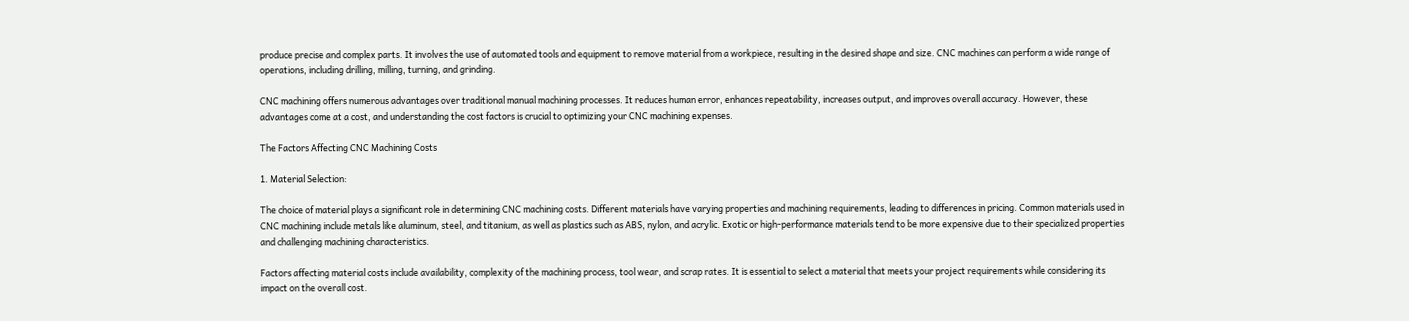produce precise and complex parts. It involves the use of automated tools and equipment to remove material from a workpiece, resulting in the desired shape and size. CNC machines can perform a wide range of operations, including drilling, milling, turning, and grinding.

CNC machining offers numerous advantages over traditional manual machining processes. It reduces human error, enhances repeatability, increases output, and improves overall accuracy. However, these advantages come at a cost, and understanding the cost factors is crucial to optimizing your CNC machining expenses.

The Factors Affecting CNC Machining Costs

1. Material Selection:

The choice of material plays a significant role in determining CNC machining costs. Different materials have varying properties and machining requirements, leading to differences in pricing. Common materials used in CNC machining include metals like aluminum, steel, and titanium, as well as plastics such as ABS, nylon, and acrylic. Exotic or high-performance materials tend to be more expensive due to their specialized properties and challenging machining characteristics.

Factors affecting material costs include availability, complexity of the machining process, tool wear, and scrap rates. It is essential to select a material that meets your project requirements while considering its impact on the overall cost.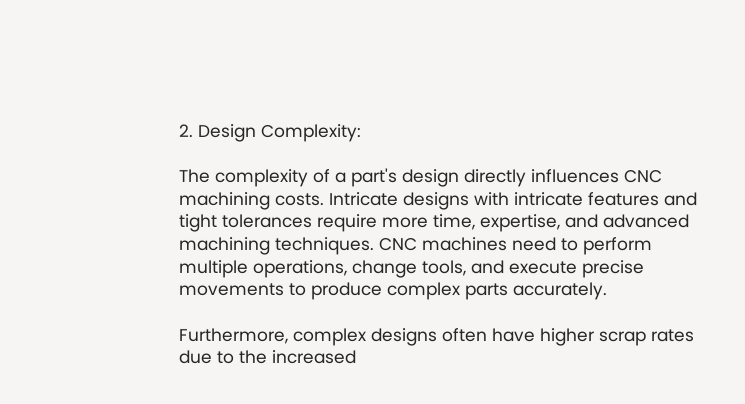2. Design Complexity:

The complexity of a part's design directly influences CNC machining costs. Intricate designs with intricate features and tight tolerances require more time, expertise, and advanced machining techniques. CNC machines need to perform multiple operations, change tools, and execute precise movements to produce complex parts accurately.

Furthermore, complex designs often have higher scrap rates due to the increased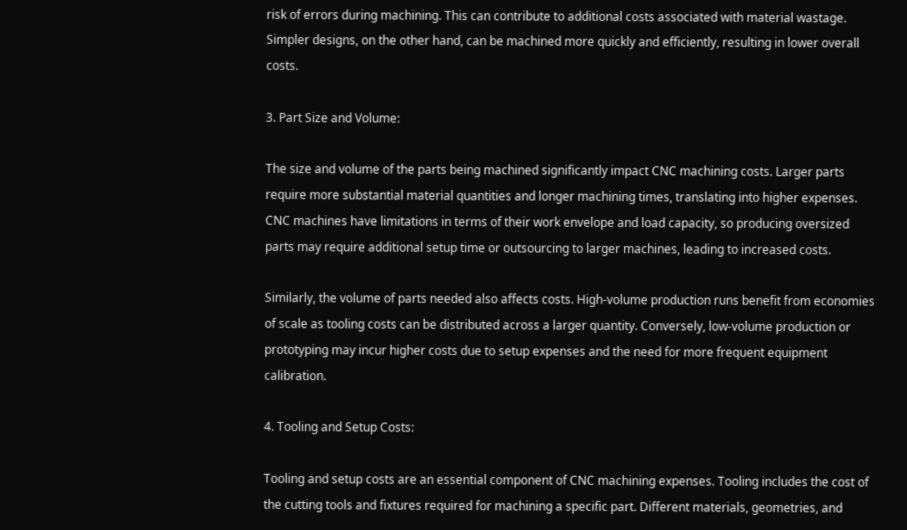risk of errors during machining. This can contribute to additional costs associated with material wastage. Simpler designs, on the other hand, can be machined more quickly and efficiently, resulting in lower overall costs.

3. Part Size and Volume:

The size and volume of the parts being machined significantly impact CNC machining costs. Larger parts require more substantial material quantities and longer machining times, translating into higher expenses. CNC machines have limitations in terms of their work envelope and load capacity, so producing oversized parts may require additional setup time or outsourcing to larger machines, leading to increased costs.

Similarly, the volume of parts needed also affects costs. High-volume production runs benefit from economies of scale as tooling costs can be distributed across a larger quantity. Conversely, low-volume production or prototyping may incur higher costs due to setup expenses and the need for more frequent equipment calibration.

4. Tooling and Setup Costs:

Tooling and setup costs are an essential component of CNC machining expenses. Tooling includes the cost of the cutting tools and fixtures required for machining a specific part. Different materials, geometries, and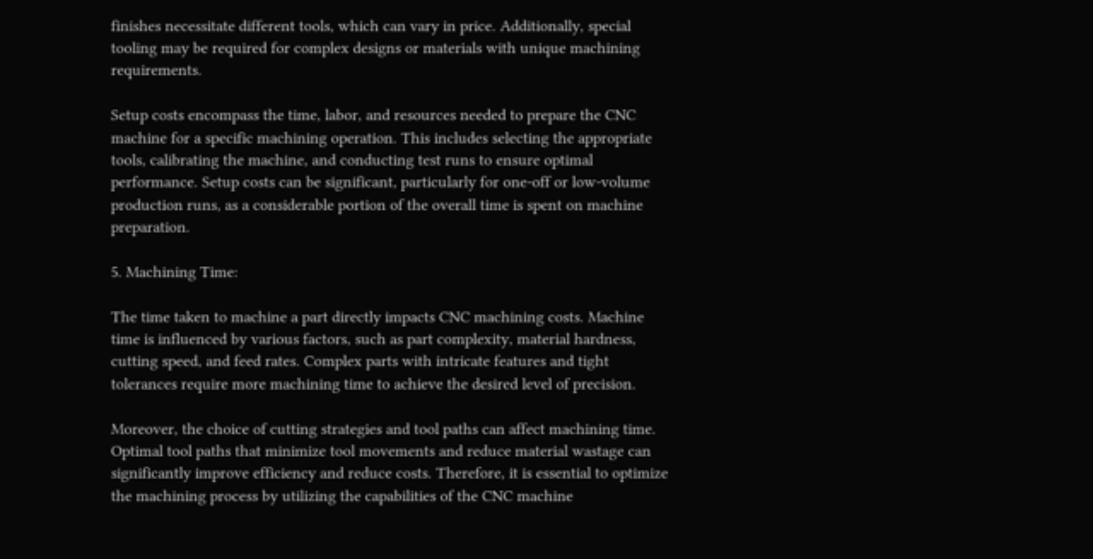finishes necessitate different tools, which can vary in price. Additionally, special tooling may be required for complex designs or materials with unique machining requirements.

Setup costs encompass the time, labor, and resources needed to prepare the CNC machine for a specific machining operation. This includes selecting the appropriate tools, calibrating the machine, and conducting test runs to ensure optimal performance. Setup costs can be significant, particularly for one-off or low-volume production runs, as a considerable portion of the overall time is spent on machine preparation.

5. Machining Time:

The time taken to machine a part directly impacts CNC machining costs. Machine time is influenced by various factors, such as part complexity, material hardness, cutting speed, and feed rates. Complex parts with intricate features and tight tolerances require more machining time to achieve the desired level of precision.

Moreover, the choice of cutting strategies and tool paths can affect machining time. Optimal tool paths that minimize tool movements and reduce material wastage can significantly improve efficiency and reduce costs. Therefore, it is essential to optimize the machining process by utilizing the capabilities of the CNC machine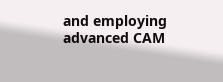and employing advanced CAM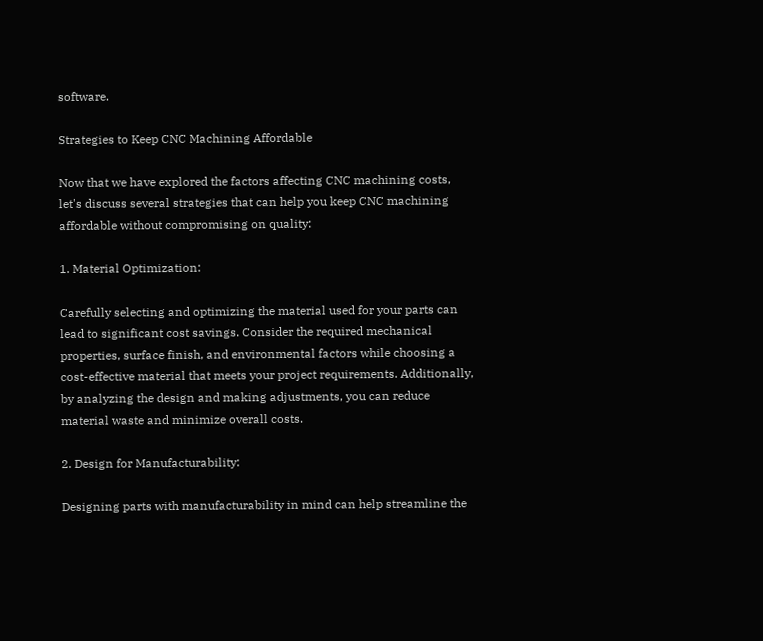software.

Strategies to Keep CNC Machining Affordable

Now that we have explored the factors affecting CNC machining costs, let's discuss several strategies that can help you keep CNC machining affordable without compromising on quality:

1. Material Optimization:

Carefully selecting and optimizing the material used for your parts can lead to significant cost savings. Consider the required mechanical properties, surface finish, and environmental factors while choosing a cost-effective material that meets your project requirements. Additionally, by analyzing the design and making adjustments, you can reduce material waste and minimize overall costs.

2. Design for Manufacturability:

Designing parts with manufacturability in mind can help streamline the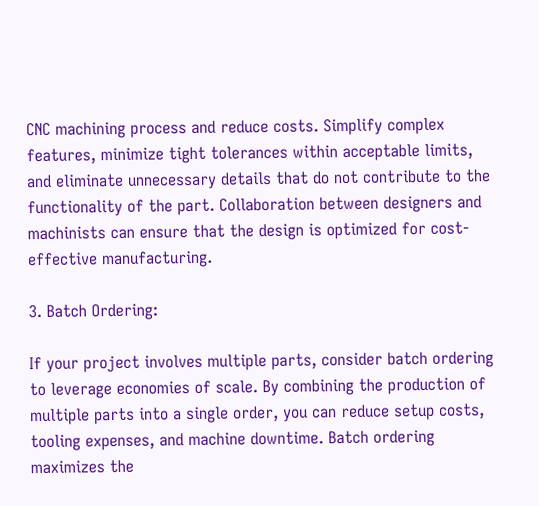CNC machining process and reduce costs. Simplify complex features, minimize tight tolerances within acceptable limits, and eliminate unnecessary details that do not contribute to the functionality of the part. Collaboration between designers and machinists can ensure that the design is optimized for cost-effective manufacturing.

3. Batch Ordering:

If your project involves multiple parts, consider batch ordering to leverage economies of scale. By combining the production of multiple parts into a single order, you can reduce setup costs, tooling expenses, and machine downtime. Batch ordering maximizes the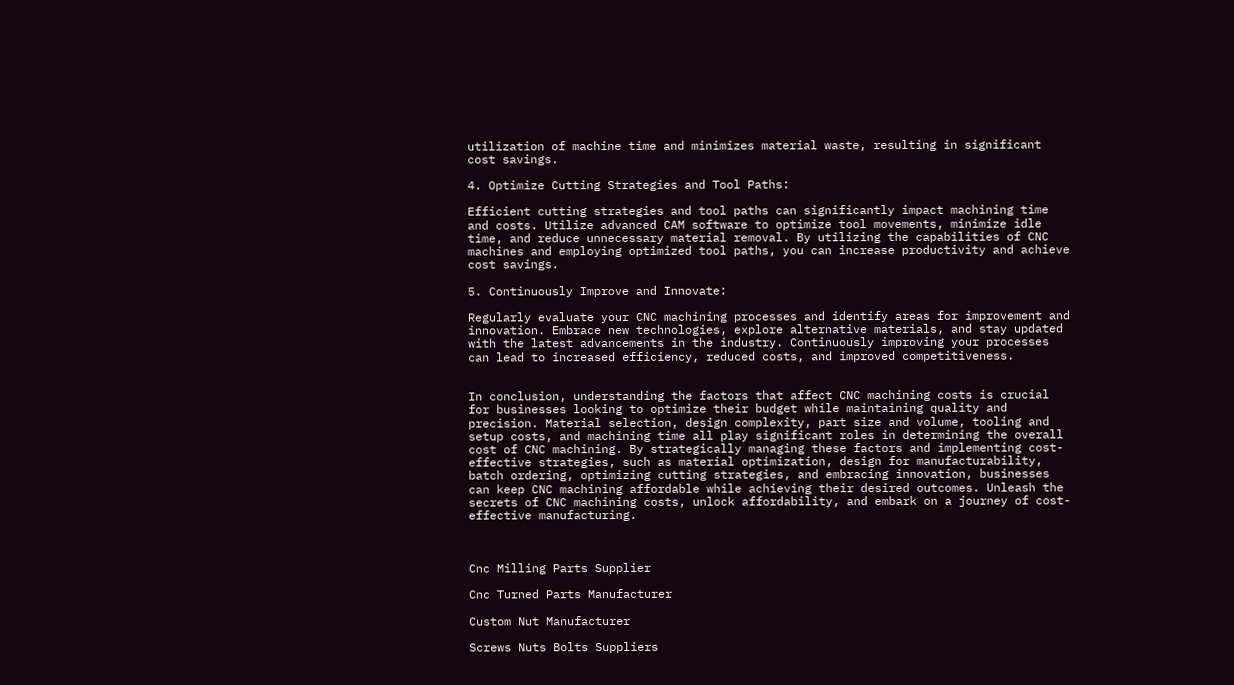utilization of machine time and minimizes material waste, resulting in significant cost savings.

4. Optimize Cutting Strategies and Tool Paths:

Efficient cutting strategies and tool paths can significantly impact machining time and costs. Utilize advanced CAM software to optimize tool movements, minimize idle time, and reduce unnecessary material removal. By utilizing the capabilities of CNC machines and employing optimized tool paths, you can increase productivity and achieve cost savings.

5. Continuously Improve and Innovate:

Regularly evaluate your CNC machining processes and identify areas for improvement and innovation. Embrace new technologies, explore alternative materials, and stay updated with the latest advancements in the industry. Continuously improving your processes can lead to increased efficiency, reduced costs, and improved competitiveness.


In conclusion, understanding the factors that affect CNC machining costs is crucial for businesses looking to optimize their budget while maintaining quality and precision. Material selection, design complexity, part size and volume, tooling and setup costs, and machining time all play significant roles in determining the overall cost of CNC machining. By strategically managing these factors and implementing cost-effective strategies, such as material optimization, design for manufacturability, batch ordering, optimizing cutting strategies, and embracing innovation, businesses can keep CNC machining affordable while achieving their desired outcomes. Unleash the secrets of CNC machining costs, unlock affordability, and embark on a journey of cost-effective manufacturing.



Cnc Milling Parts Supplier

Cnc Turned Parts Manufacturer

Custom Nut Manufacturer

Screws Nuts Bolts Suppliers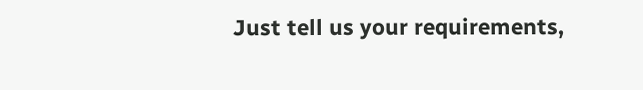Just tell us your requirements,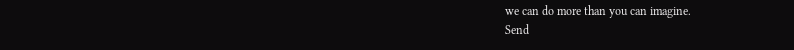we can do more than you can imagine.
Send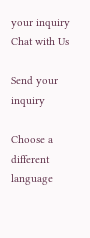your inquiry
Chat with Us

Send your inquiry

Choose a different language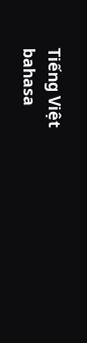Tiếng Việt
bahasa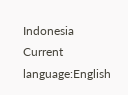Indonesia
Current language:English